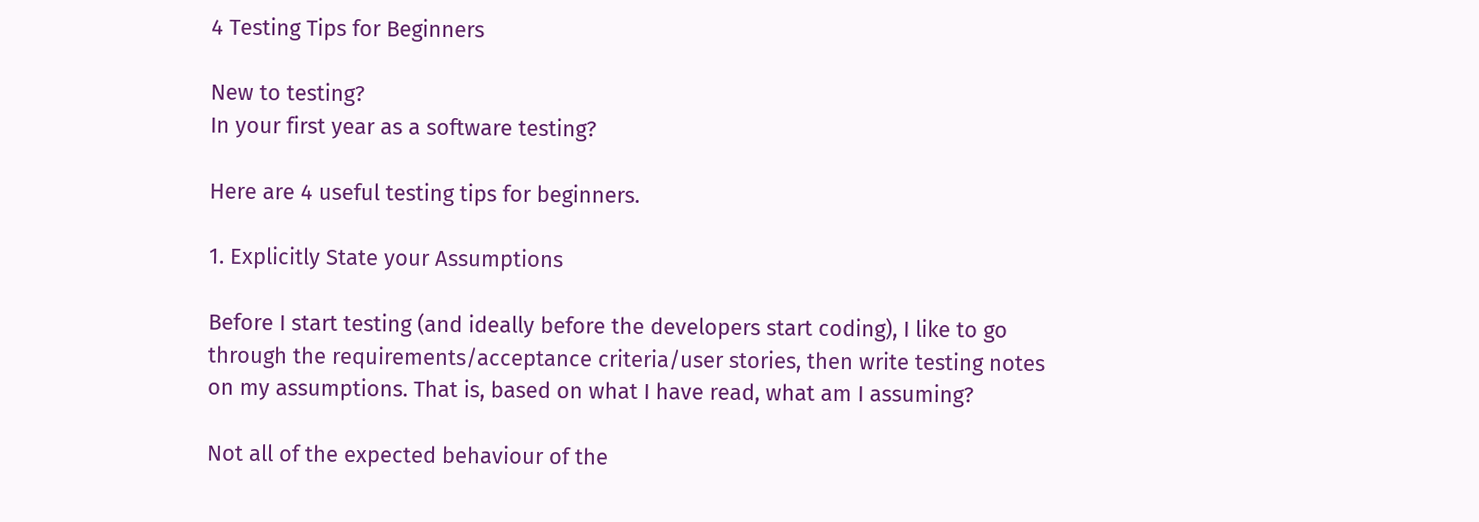4 Testing Tips for Beginners

New to testing?
In your first year as a software testing?

Here are 4 useful testing tips for beginners.

1. Explicitly State your Assumptions

Before I start testing (and ideally before the developers start coding), I like to go through the requirements/acceptance criteria/user stories, then write testing notes on my assumptions. That is, based on what I have read, what am I assuming?

Not all of the expected behaviour of the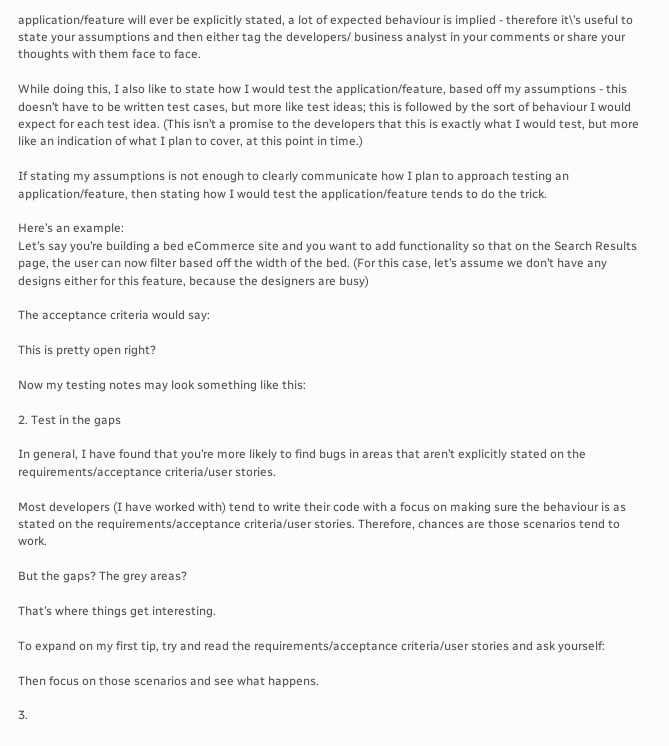application/feature will ever be explicitly stated, a lot of expected behaviour is implied - therefore it\’s useful to state your assumptions and then either tag the developers/ business analyst in your comments or share your thoughts with them face to face.

While doing this, I also like to state how I would test the application/feature, based off my assumptions - this doesn’t have to be written test cases, but more like test ideas; this is followed by the sort of behaviour I would expect for each test idea. (This isn’t a promise to the developers that this is exactly what I would test, but more like an indication of what I plan to cover, at this point in time.)

If stating my assumptions is not enough to clearly communicate how I plan to approach testing an application/feature, then stating how I would test the application/feature tends to do the trick.

Here’s an example:
Let’s say you’re building a bed eCommerce site and you want to add functionality so that on the Search Results page, the user can now filter based off the width of the bed. (For this case, let’s assume we don’t have any designs either for this feature, because the designers are busy)

The acceptance criteria would say:

This is pretty open right?

Now my testing notes may look something like this:

2. Test in the gaps

In general, I have found that you’re more likely to find bugs in areas that aren’t explicitly stated on the requirements/acceptance criteria/user stories.

Most developers (I have worked with) tend to write their code with a focus on making sure the behaviour is as stated on the requirements/acceptance criteria/user stories. Therefore, chances are those scenarios tend to work.

But the gaps? The grey areas?

That’s where things get interesting.

To expand on my first tip, try and read the requirements/acceptance criteria/user stories and ask yourself:

Then focus on those scenarios and see what happens.

3.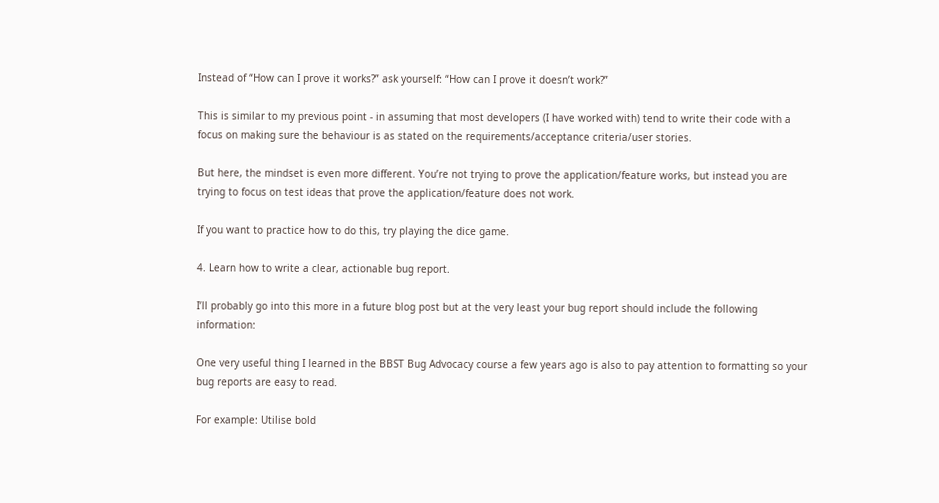Instead of “How can I prove it works?” ask yourself: “How can I prove it doesn’t work?”

This is similar to my previous point - in assuming that most developers (I have worked with) tend to write their code with a focus on making sure the behaviour is as stated on the requirements/acceptance criteria/user stories.

But here, the mindset is even more different. You’re not trying to prove the application/feature works, but instead you are trying to focus on test ideas that prove the application/feature does not work.

If you want to practice how to do this, try playing the dice game.

4. Learn how to write a clear, actionable bug report.

I’ll probably go into this more in a future blog post but at the very least your bug report should include the following information:

One very useful thing I learned in the BBST Bug Advocacy course a few years ago is also to pay attention to formatting so your bug reports are easy to read.

For example: Utilise bold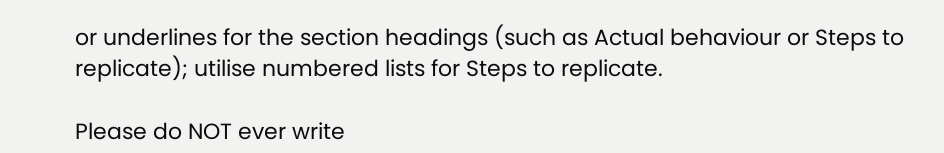or underlines for the section headings (such as Actual behaviour or Steps to replicate); utilise numbered lists for Steps to replicate.

Please do NOT ever write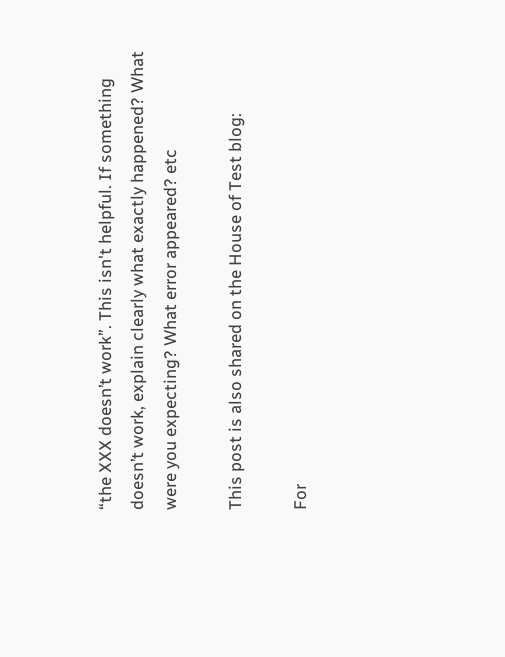“the XXX doesn’t work”. This isn't helpful. If something doesn’t work, explain clearly what exactly happened? What were you expecting? What error appeared? etc

This post is also shared on the House of Test blog:

For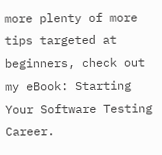more plenty of more tips targeted at beginners, check out my eBook: Starting Your Software Testing Career.